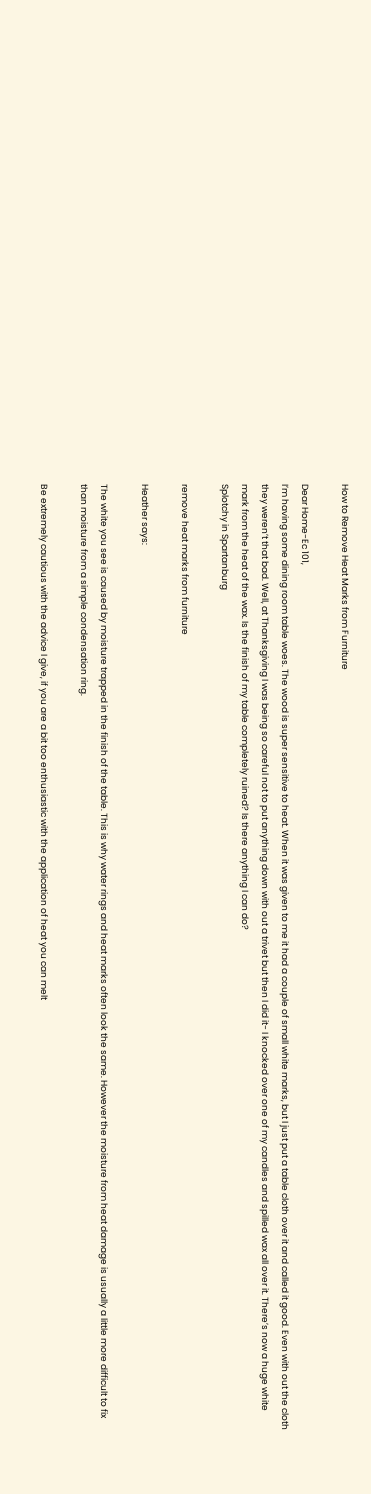How to Remove Heat Marks from Furniture

Dear Home-Ec 101,
I’m having some dining room table woes. The wood is super sensitive to heat. When it was given to me it had a couple of small white marks, but I just put a table cloth over it and called it good. Even with out the cloth they weren’t that bad. Well, at Thanksgiving I was being so careful not to put anything down with out a trivet but then I did it- I knocked over one of my candles and spilled wax all over it. There’s now a huge white mark from the heat of the wax. Is the finish of my table completely ruined? Is there anything I can do?
Splotchy in Spartanburg

remove heat marks from furniture

Heather says:

The white you see is caused by moisture trapped in the finish of the table. This is why water rings and heat marks often look the same. However the moisture from heat damage is usually a little more difficult to fix than moisture from a simple condensation ring.

Be extremely cautious with the advice I give, if you are a bit too enthusiastic with the application of heat you can melt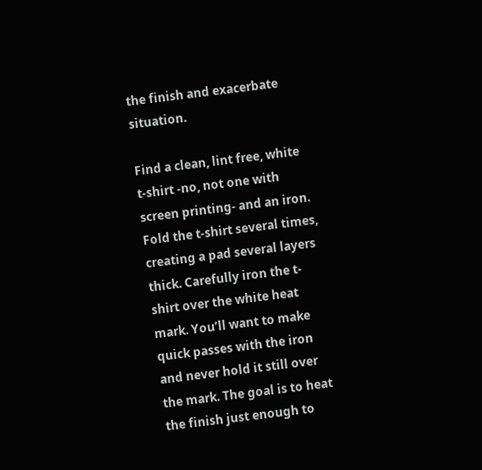the finish and exacerbate situation.

Find a clean, lint free, white t-shirt -no, not one with screen printing- and an iron. Fold the t-shirt several times, creating a pad several layers thick. Carefully iron the t-shirt over the white heat mark. You’ll want to make quick passes with the iron and never hold it still over the mark. The goal is to heat the finish just enough to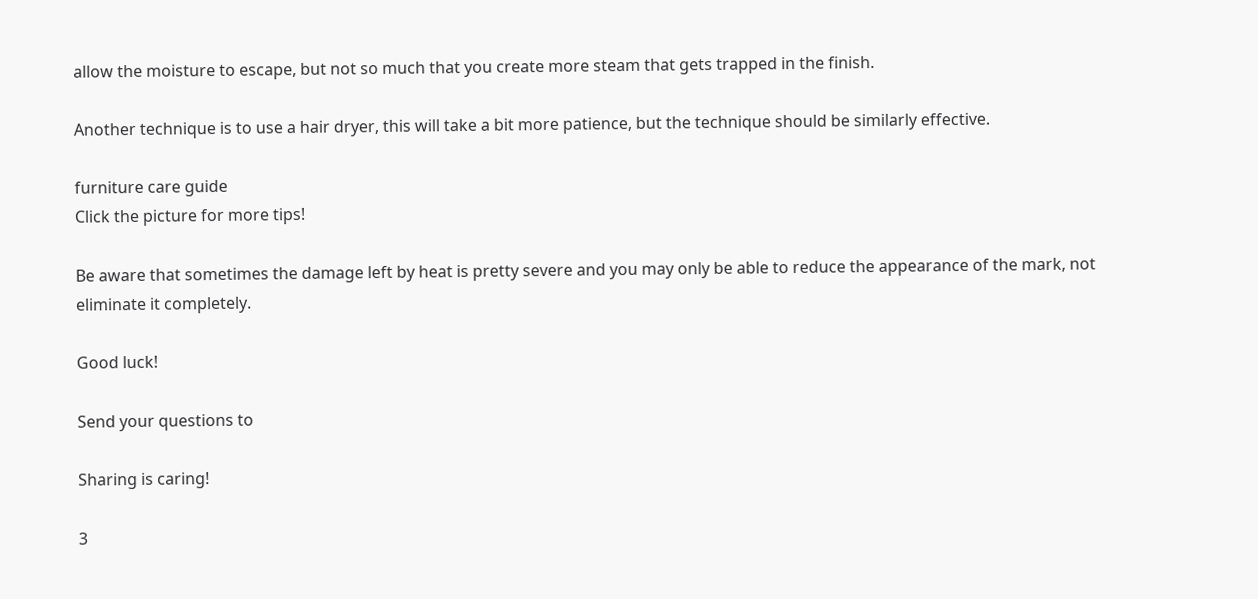allow the moisture to escape, but not so much that you create more steam that gets trapped in the finish.

Another technique is to use a hair dryer, this will take a bit more patience, but the technique should be similarly effective.

furniture care guide
Click the picture for more tips!

Be aware that sometimes the damage left by heat is pretty severe and you may only be able to reduce the appearance of the mark, not eliminate it completely.

Good luck!

Send your questions to

Sharing is caring!

3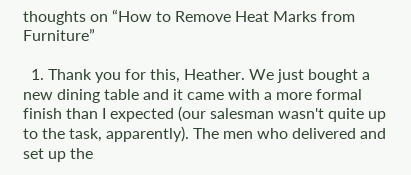thoughts on “How to Remove Heat Marks from Furniture”

  1. Thank you for this, Heather. We just bought a new dining table and it came with a more formal finish than I expected (our salesman wasn't quite up to the task, apparently). The men who delivered and set up the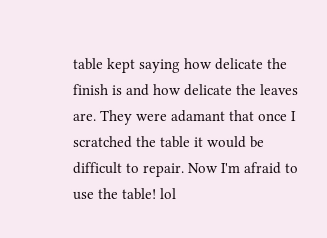table kept saying how delicate the finish is and how delicate the leaves are. They were adamant that once I scratched the table it would be difficult to repair. Now I'm afraid to use the table! lol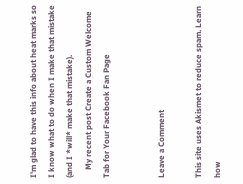I'm glad to have this info about heat marks so I know what to do when I make that mistake (and I *will* make that mistake).
    My recent post Create a Custom Welcome Tab for Your Facebook Fan Page


Leave a Comment

This site uses Akismet to reduce spam. Learn how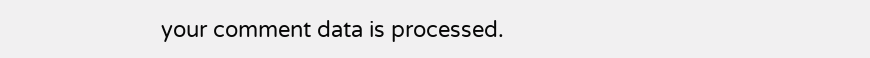your comment data is processed.